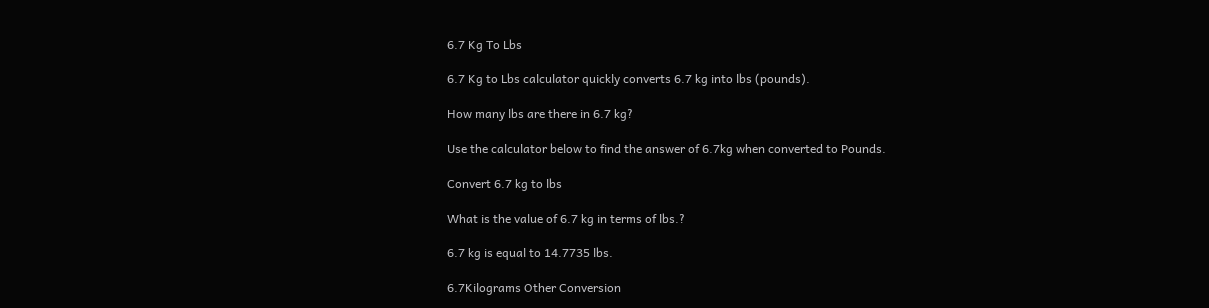6.7 Kg To Lbs

6.7 Kg to Lbs calculator quickly converts 6.7 kg into lbs (pounds).

How many lbs are there in 6.7 kg?

Use the calculator below to find the answer of 6.7kg when converted to Pounds.

Convert 6.7 kg to lbs

What is the value of 6.7 kg in terms of lbs.?

6.7 kg is equal to 14.7735 lbs.

6.7Kilograms Other Conversion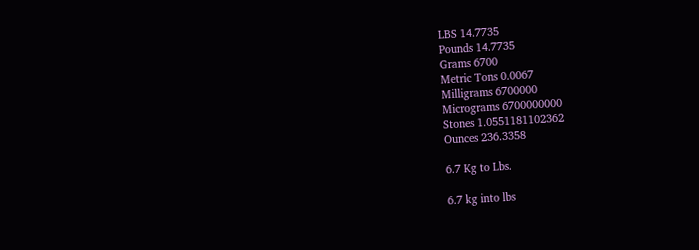LBS 14.7735
Pounds 14.7735
Grams 6700
Metric Tons 0.0067
Milligrams 6700000
Micrograms 6700000000
Stones 1.0551181102362
Ounces 236.3358

6.7 Kg to Lbs.

6.7 kg into lbs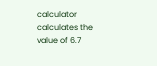calculator calculates the value of 6.7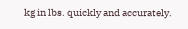kg in lbs. quickly and accurately.